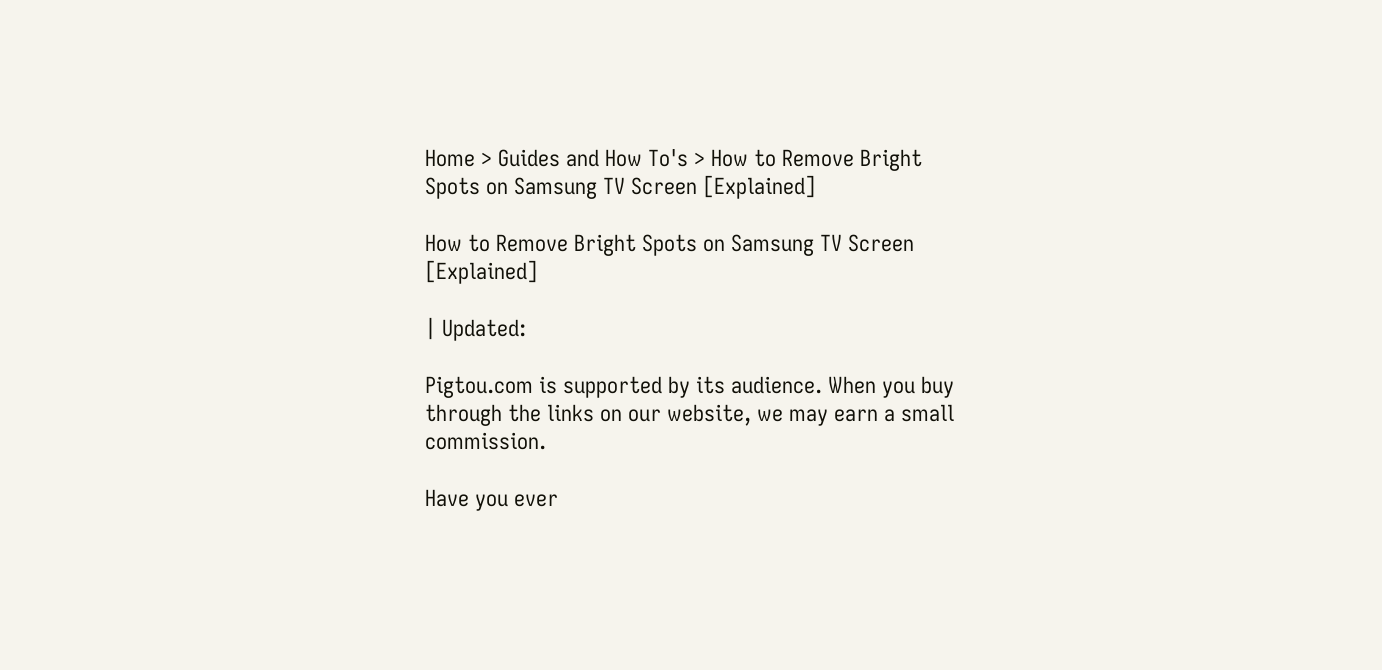Home > Guides and How To's > How to Remove Bright Spots on Samsung TV Screen [Explained]

How to Remove Bright Spots on Samsung TV Screen [Explained]

| Updated:

Pigtou.com is supported by its audience. When you buy through the links on our website, we may earn a small commission.

Have you ever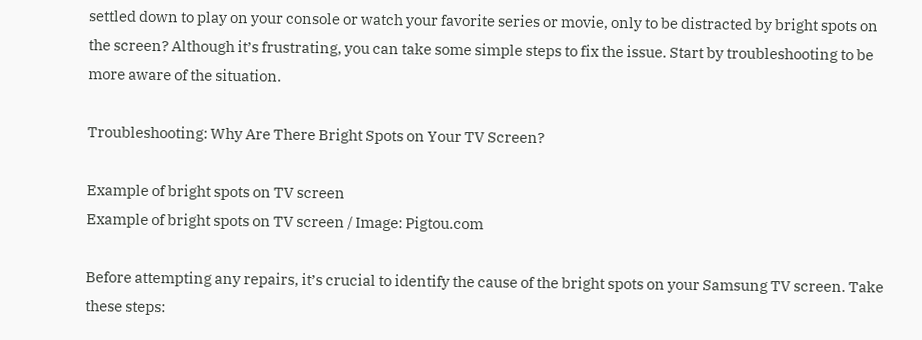settled down to play on your console or watch your favorite series or movie, only to be distracted by bright spots on the screen? Although it’s frustrating, you can take some simple steps to fix the issue. Start by troubleshooting to be more aware of the situation.

Troubleshooting: Why Are There Bright Spots on Your TV Screen?

Example of bright spots on TV screen
Example of bright spots on TV screen / Image: Pigtou.com

Before attempting any repairs, it’s crucial to identify the cause of the bright spots on your Samsung TV screen. Take these steps: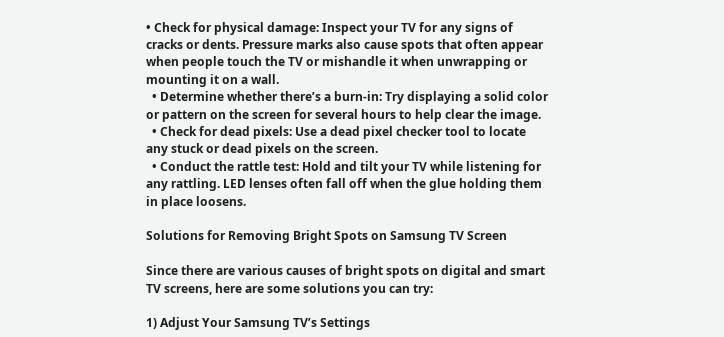• Check for physical damage: Inspect your TV for any signs of cracks or dents. Pressure marks also cause spots that often appear when people touch the TV or mishandle it when unwrapping or mounting it on a wall.
  • Determine whether there’s a burn-in: Try displaying a solid color or pattern on the screen for several hours to help clear the image.
  • Check for dead pixels: Use a dead pixel checker tool to locate any stuck or dead pixels on the screen.
  • Conduct the rattle test: Hold and tilt your TV while listening for any rattling. LED lenses often fall off when the glue holding them in place loosens.

Solutions for Removing Bright Spots on Samsung TV Screen

Since there are various causes of bright spots on digital and smart TV screens, here are some solutions you can try:

1) Adjust Your Samsung TV’s Settings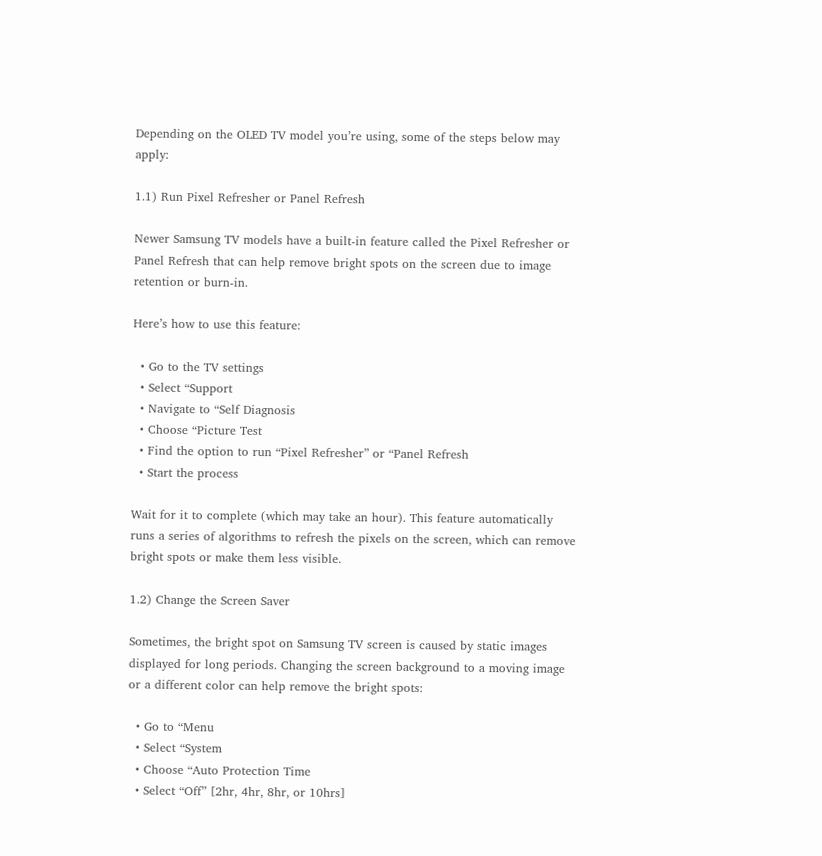Depending on the OLED TV model you’re using, some of the steps below may apply:

1.1) Run Pixel Refresher or Panel Refresh

Newer Samsung TV models have a built-in feature called the Pixel Refresher or Panel Refresh that can help remove bright spots on the screen due to image retention or burn-in.

Here’s how to use this feature:

  • Go to the TV settings
  • Select “Support
  • Navigate to “Self Diagnosis
  • Choose “Picture Test
  • Find the option to run “Pixel Refresher” or “Panel Refresh
  • Start the process

Wait for it to complete (which may take an hour). This feature automatically runs a series of algorithms to refresh the pixels on the screen, which can remove bright spots or make them less visible.

1.2) Change the Screen Saver

Sometimes, the bright spot on Samsung TV screen is caused by static images displayed for long periods. Changing the screen background to a moving image or a different color can help remove the bright spots:

  • Go to “Menu
  • Select “System
  • Choose “Auto Protection Time
  • Select “Off” [2hr, 4hr, 8hr, or 10hrs]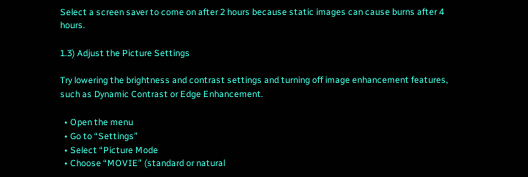Select a screen saver to come on after 2 hours because static images can cause burns after 4 hours.

1.3) Adjust the Picture Settings

Try lowering the brightness and contrast settings and turning off image enhancement features, such as Dynamic Contrast or Edge Enhancement.

  • Open the menu
  • Go to “Settings”
  • Select “Picture Mode
  • Choose “MOVIE” (standard or natural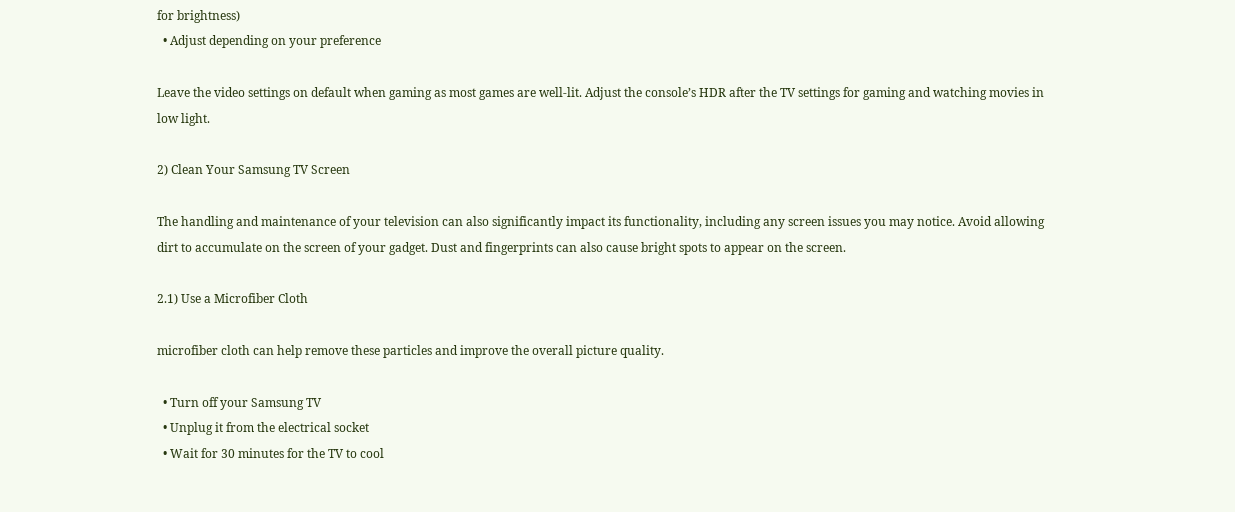for brightness)
  • Adjust depending on your preference

Leave the video settings on default when gaming as most games are well-lit. Adjust the console’s HDR after the TV settings for gaming and watching movies in low light.

2) Clean Your Samsung TV Screen

The handling and maintenance of your television can also significantly impact its functionality, including any screen issues you may notice. Avoid allowing dirt to accumulate on the screen of your gadget. Dust and fingerprints can also cause bright spots to appear on the screen.

2.1) Use a Microfiber Cloth

microfiber cloth can help remove these particles and improve the overall picture quality.

  • Turn off your Samsung TV
  • Unplug it from the electrical socket
  • Wait for 30 minutes for the TV to cool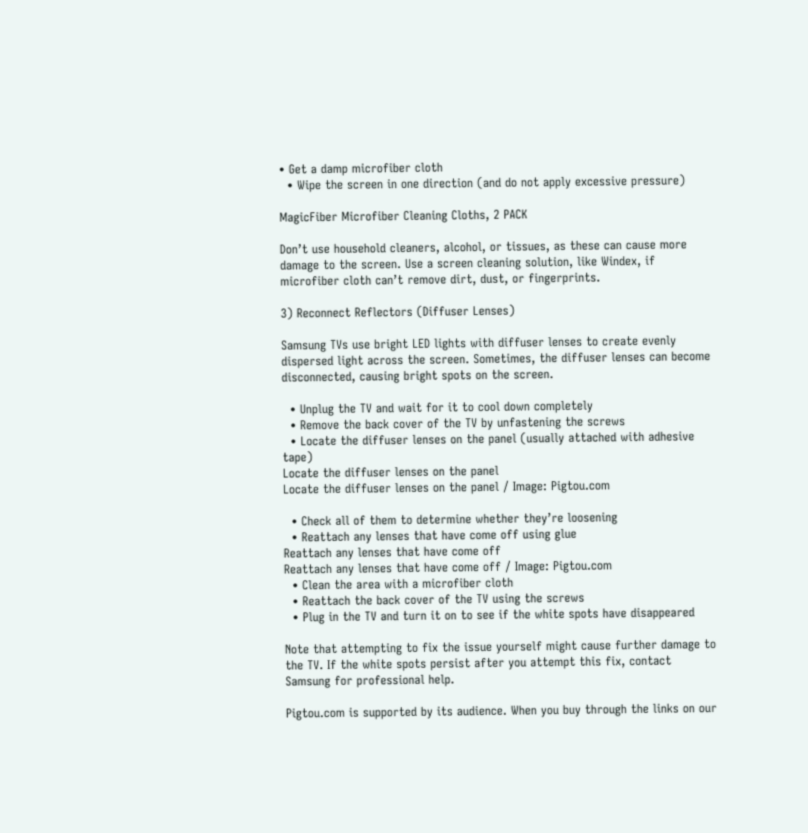• Get a damp microfiber cloth
  • Wipe the screen in one direction (and do not apply excessive pressure)

MagicFiber Microfiber Cleaning Cloths, 2 PACK

Don’t use household cleaners, alcohol, or tissues, as these can cause more damage to the screen. Use a screen cleaning solution, like Windex, if microfiber cloth can’t remove dirt, dust, or fingerprints.

3) Reconnect Reflectors (Diffuser Lenses)

Samsung TVs use bright LED lights with diffuser lenses to create evenly dispersed light across the screen. Sometimes, the diffuser lenses can become disconnected, causing bright spots on the screen.

  • Unplug the TV and wait for it to cool down completely
  • Remove the back cover of the TV by unfastening the screws
  • Locate the diffuser lenses on the panel (usually attached with adhesive tape)
Locate the diffuser lenses on the panel
Locate the diffuser lenses on the panel / Image: Pigtou.com

  • Check all of them to determine whether they’re loosening
  • Reattach any lenses that have come off using glue
Reattach any lenses that have come off
Reattach any lenses that have come off / Image: Pigtou.com
  • Clean the area with a microfiber cloth
  • Reattach the back cover of the TV using the screws
  • Plug in the TV and turn it on to see if the white spots have disappeared

Note that attempting to fix the issue yourself might cause further damage to the TV. If the white spots persist after you attempt this fix, contact Samsung for professional help.

Pigtou.com is supported by its audience. When you buy through the links on our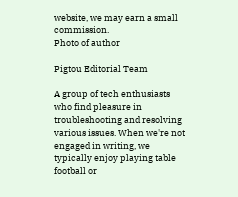website, we may earn a small commission.
Photo of author

Pigtou Editorial Team

A group of tech enthusiasts who find pleasure in troubleshooting and resolving various issues. When we're not engaged in writing, we typically enjoy playing table football or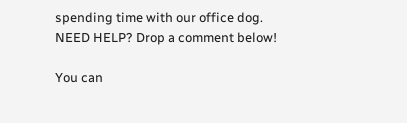spending time with our office dog.
NEED HELP? Drop a comment below!

You can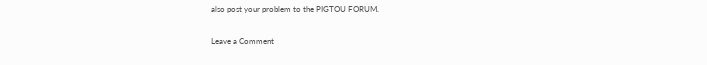also post your problem to the PIGTOU FORUM.

Leave a Comment